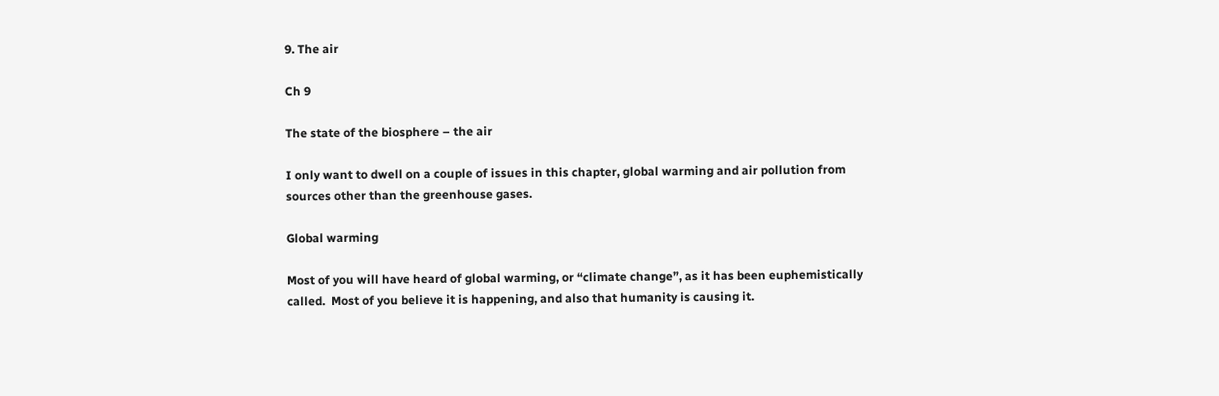9. The air

Ch 9

The state of the biosphere – the air

I only want to dwell on a couple of issues in this chapter, global warming and air pollution from sources other than the greenhouse gases.

Global warming

Most of you will have heard of global warming, or “climate change”, as it has been euphemistically called.  Most of you believe it is happening, and also that humanity is causing it.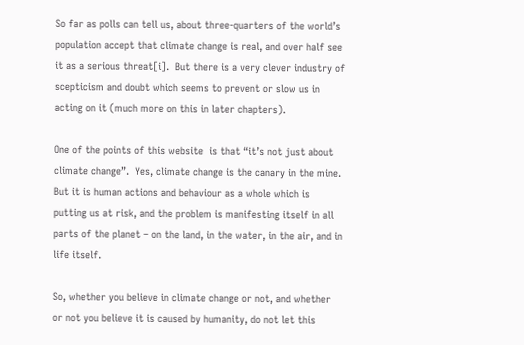So far as polls can tell us, about three-quarters of the world’s population accept that climate change is real, and over half see it as a serious threat[i].  But there is a very clever industry of scepticism and doubt which seems to prevent or slow us in acting on it (much more on this in later chapters).

One of the points of this website  is that “it’s not just about climate change”.  Yes, climate change is the canary in the mine.  But it is human actions and behaviour as a whole which is putting us at risk, and the problem is manifesting itself in all parts of the planet – on the land, in the water, in the air, and in life itself.

So, whether you believe in climate change or not, and whether or not you believe it is caused by humanity, do not let this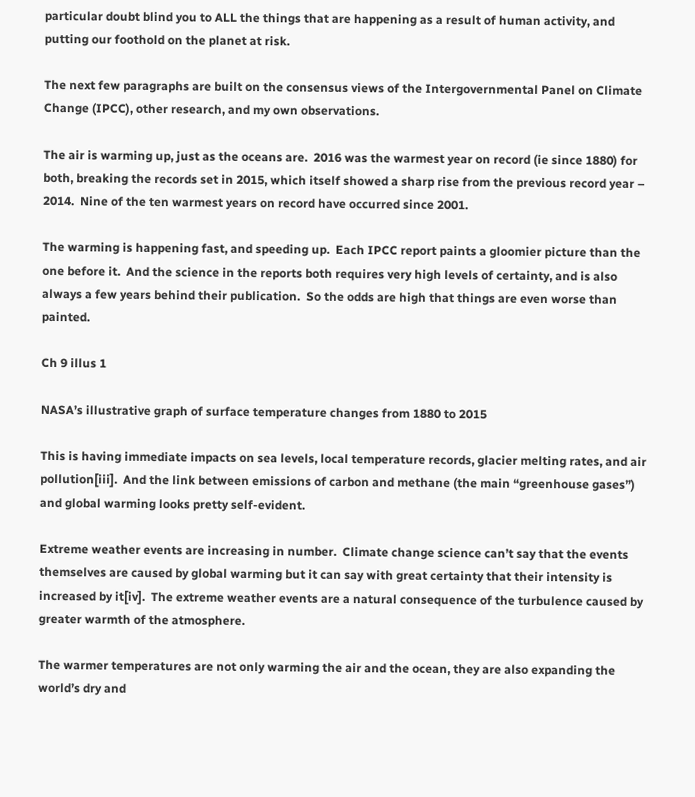particular doubt blind you to ALL the things that are happening as a result of human activity, and putting our foothold on the planet at risk.

The next few paragraphs are built on the consensus views of the Intergovernmental Panel on Climate Change (IPCC), other research, and my own observations.

The air is warming up, just as the oceans are.  2016 was the warmest year on record (ie since 1880) for both, breaking the records set in 2015, which itself showed a sharp rise from the previous record year – 2014.  Nine of the ten warmest years on record have occurred since 2001.

The warming is happening fast, and speeding up.  Each IPCC report paints a gloomier picture than the one before it.  And the science in the reports both requires very high levels of certainty, and is also always a few years behind their publication.  So the odds are high that things are even worse than painted.

Ch 9 illus 1

NASA’s illustrative graph of surface temperature changes from 1880 to 2015

This is having immediate impacts on sea levels, local temperature records, glacier melting rates, and air pollution[iii].  And the link between emissions of carbon and methane (the main “greenhouse gases”) and global warming looks pretty self-evident.

Extreme weather events are increasing in number.  Climate change science can’t say that the events themselves are caused by global warming but it can say with great certainty that their intensity is increased by it[iv].  The extreme weather events are a natural consequence of the turbulence caused by greater warmth of the atmosphere.

The warmer temperatures are not only warming the air and the ocean, they are also expanding the world’s dry and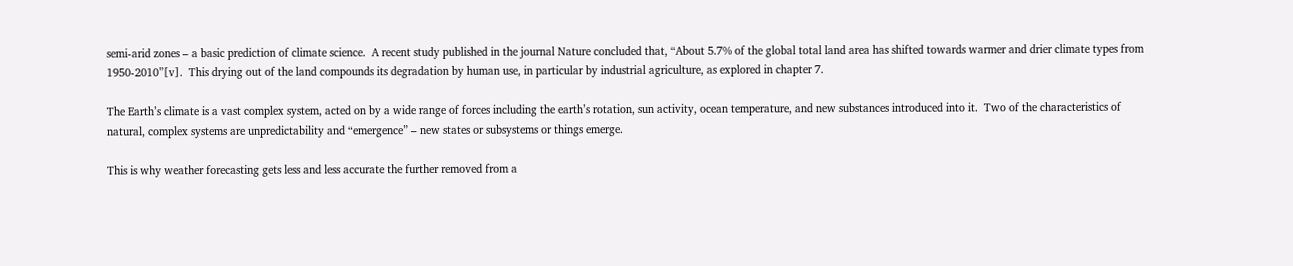semi-arid zones – a basic prediction of climate science.  A recent study published in the journal Nature concluded that, “About 5.7% of the global total land area has shifted towards warmer and drier climate types from 1950-2010”[v].  This drying out of the land compounds its degradation by human use, in particular by industrial agriculture, as explored in chapter 7.

The Earth’s climate is a vast complex system, acted on by a wide range of forces including the earth’s rotation, sun activity, ocean temperature, and new substances introduced into it.  Two of the characteristics of natural, complex systems are unpredictability and “emergence” – new states or subsystems or things emerge.

This is why weather forecasting gets less and less accurate the further removed from a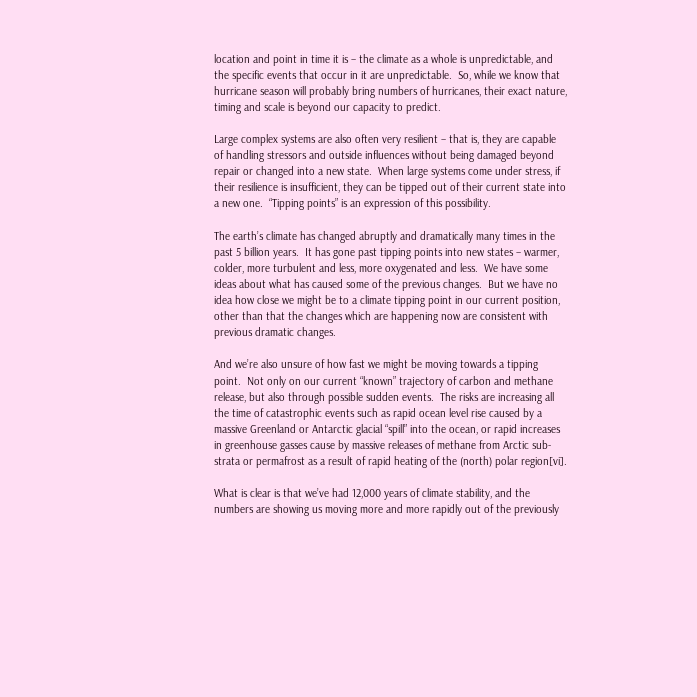location and point in time it is – the climate as a whole is unpredictable, and the specific events that occur in it are unpredictable.  So, while we know that hurricane season will probably bring numbers of hurricanes, their exact nature, timing and scale is beyond our capacity to predict.

Large complex systems are also often very resilient – that is, they are capable of handling stressors and outside influences without being damaged beyond repair or changed into a new state.  When large systems come under stress, if their resilience is insufficient, they can be tipped out of their current state into a new one.  “Tipping points” is an expression of this possibility.

The earth’s climate has changed abruptly and dramatically many times in the past 5 billion years.  It has gone past tipping points into new states – warmer, colder, more turbulent and less, more oxygenated and less.  We have some ideas about what has caused some of the previous changes.  But we have no idea how close we might be to a climate tipping point in our current position, other than that the changes which are happening now are consistent with previous dramatic changes.

And we’re also unsure of how fast we might be moving towards a tipping point.  Not only on our current “known” trajectory of carbon and methane release, but also through possible sudden events.  The risks are increasing all the time of catastrophic events such as rapid ocean level rise caused by a massive Greenland or Antarctic glacial “spill” into the ocean, or rapid increases in greenhouse gasses cause by massive releases of methane from Arctic sub-strata or permafrost as a result of rapid heating of the (north) polar region[vi].

What is clear is that we’ve had 12,000 years of climate stability, and the numbers are showing us moving more and more rapidly out of the previously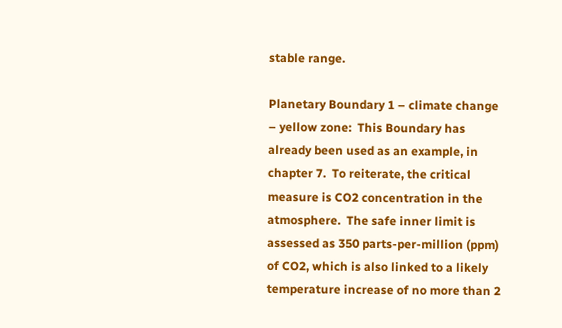stable range.

Planetary Boundary 1 – climate change – yellow zone:  This Boundary has already been used as an example, in chapter 7.  To reiterate, the critical measure is CO2 concentration in the atmosphere.  The safe inner limit is assessed as 350 parts-per-million (ppm) of CO2, which is also linked to a likely temperature increase of no more than 2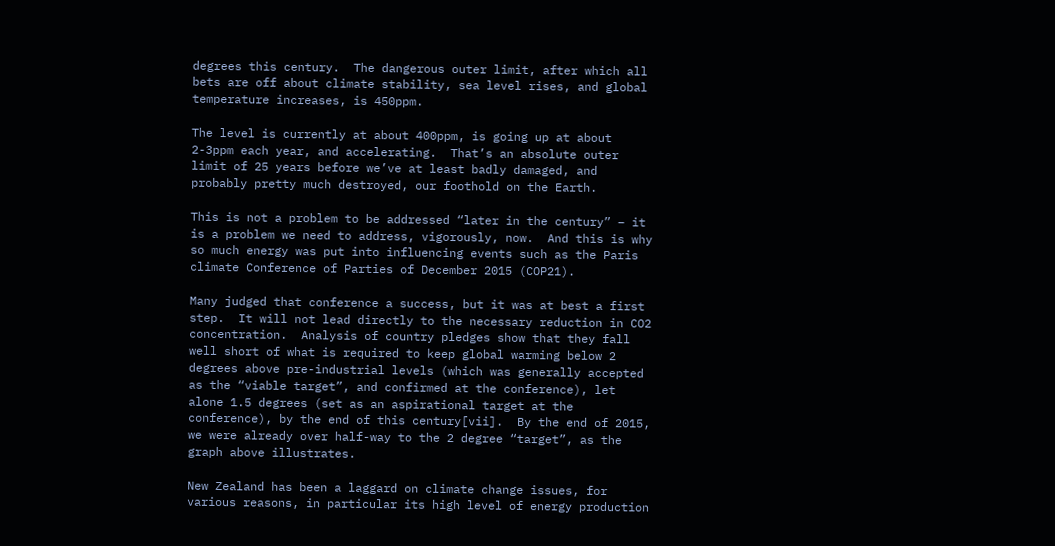degrees this century.  The dangerous outer limit, after which all bets are off about climate stability, sea level rises, and global temperature increases, is 450ppm.

The level is currently at about 400ppm, is going up at about 2-3ppm each year, and accelerating.  That’s an absolute outer limit of 25 years before we’ve at least badly damaged, and probably pretty much destroyed, our foothold on the Earth.

This is not a problem to be addressed “later in the century” – it is a problem we need to address, vigorously, now.  And this is why so much energy was put into influencing events such as the Paris climate Conference of Parties of December 2015 (COP21).

Many judged that conference a success, but it was at best a first step.  It will not lead directly to the necessary reduction in CO2 concentration.  Analysis of country pledges show that they fall well short of what is required to keep global warming below 2 degrees above pre-industrial levels (which was generally accepted as the “viable target”, and confirmed at the conference), let alone 1.5 degrees (set as an aspirational target at the conference), by the end of this century[vii].  By the end of 2015, we were already over half-way to the 2 degree “target”, as the graph above illustrates.

New Zealand has been a laggard on climate change issues, for various reasons, in particular its high level of energy production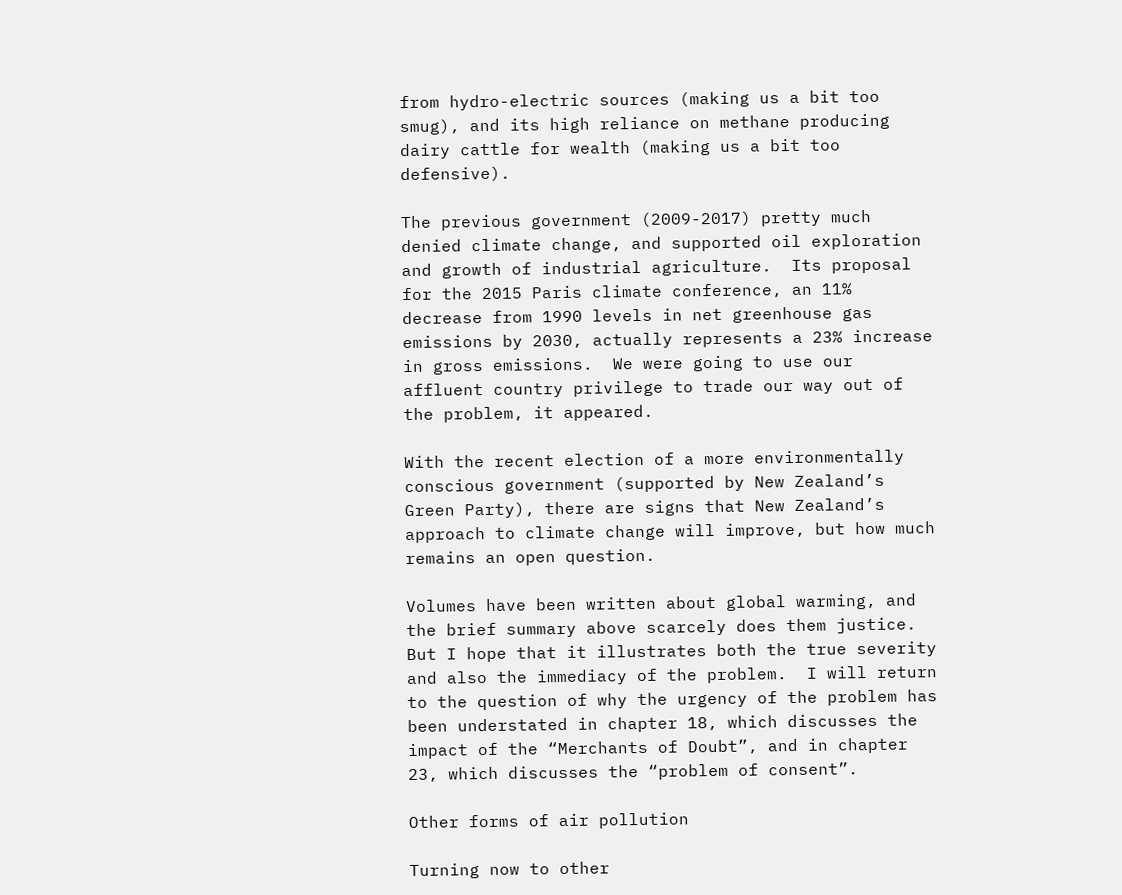from hydro-electric sources (making us a bit too smug), and its high reliance on methane producing dairy cattle for wealth (making us a bit too defensive).

The previous government (2009-2017) pretty much denied climate change, and supported oil exploration and growth of industrial agriculture.  Its proposal for the 2015 Paris climate conference, an 11% decrease from 1990 levels in net greenhouse gas emissions by 2030, actually represents a 23% increase in gross emissions.  We were going to use our affluent country privilege to trade our way out of the problem, it appeared.

With the recent election of a more environmentally conscious government (supported by New Zealand’s Green Party), there are signs that New Zealand’s approach to climate change will improve, but how much remains an open question.

Volumes have been written about global warming, and the brief summary above scarcely does them justice.  But I hope that it illustrates both the true severity and also the immediacy of the problem.  I will return to the question of why the urgency of the problem has been understated in chapter 18, which discusses the impact of the “Merchants of Doubt”, and in chapter 23, which discusses the “problem of consent”.

Other forms of air pollution

Turning now to other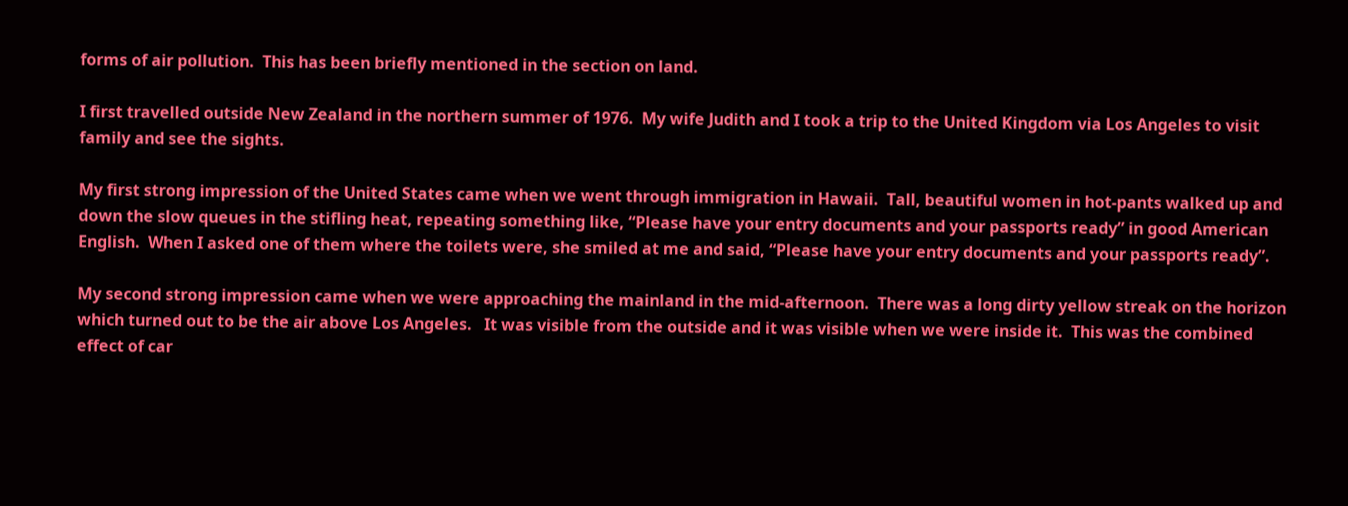forms of air pollution.  This has been briefly mentioned in the section on land.

I first travelled outside New Zealand in the northern summer of 1976.  My wife Judith and I took a trip to the United Kingdom via Los Angeles to visit family and see the sights.

My first strong impression of the United States came when we went through immigration in Hawaii.  Tall, beautiful women in hot-pants walked up and down the slow queues in the stifling heat, repeating something like, “Please have your entry documents and your passports ready” in good American English.  When I asked one of them where the toilets were, she smiled at me and said, “Please have your entry documents and your passports ready”.

My second strong impression came when we were approaching the mainland in the mid-afternoon.  There was a long dirty yellow streak on the horizon which turned out to be the air above Los Angeles.   It was visible from the outside and it was visible when we were inside it.  This was the combined effect of car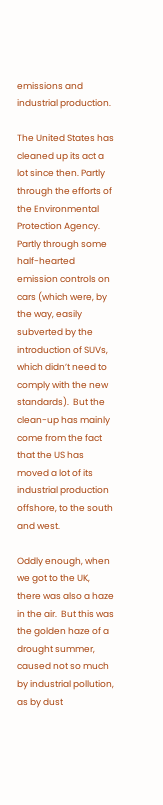emissions and industrial production.

The United States has cleaned up its act a lot since then. Partly through the efforts of the Environmental Protection Agency.  Partly through some half-hearted emission controls on cars (which were, by the way, easily subverted by the introduction of SUVs, which didn’t need to comply with the new standards).  But the clean-up has mainly come from the fact that the US has moved a lot of its industrial production offshore, to the south and west.

Oddly enough, when we got to the UK, there was also a haze in the air.  But this was the golden haze of a drought summer, caused not so much by industrial pollution, as by dust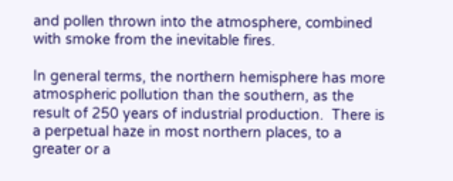and pollen thrown into the atmosphere, combined with smoke from the inevitable fires.

In general terms, the northern hemisphere has more atmospheric pollution than the southern, as the result of 250 years of industrial production.  There is a perpetual haze in most northern places, to a greater or a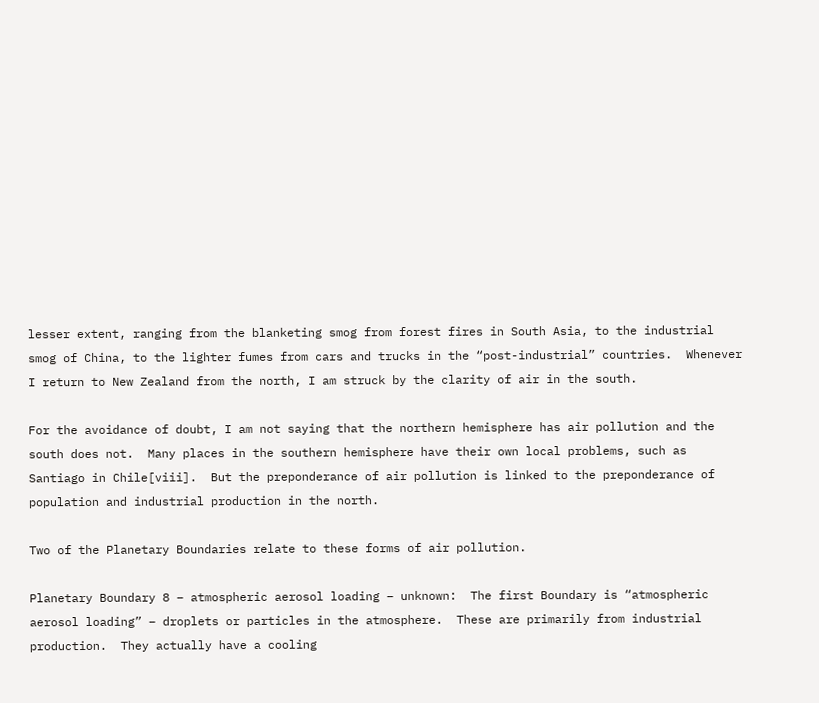lesser extent, ranging from the blanketing smog from forest fires in South Asia, to the industrial smog of China, to the lighter fumes from cars and trucks in the “post-industrial” countries.  Whenever I return to New Zealand from the north, I am struck by the clarity of air in the south.

For the avoidance of doubt, I am not saying that the northern hemisphere has air pollution and the south does not.  Many places in the southern hemisphere have their own local problems, such as Santiago in Chile[viii].  But the preponderance of air pollution is linked to the preponderance of population and industrial production in the north.

Two of the Planetary Boundaries relate to these forms of air pollution.

Planetary Boundary 8 – atmospheric aerosol loading – unknown:  The first Boundary is “atmospheric aerosol loading” – droplets or particles in the atmosphere.  These are primarily from industrial production.  They actually have a cooling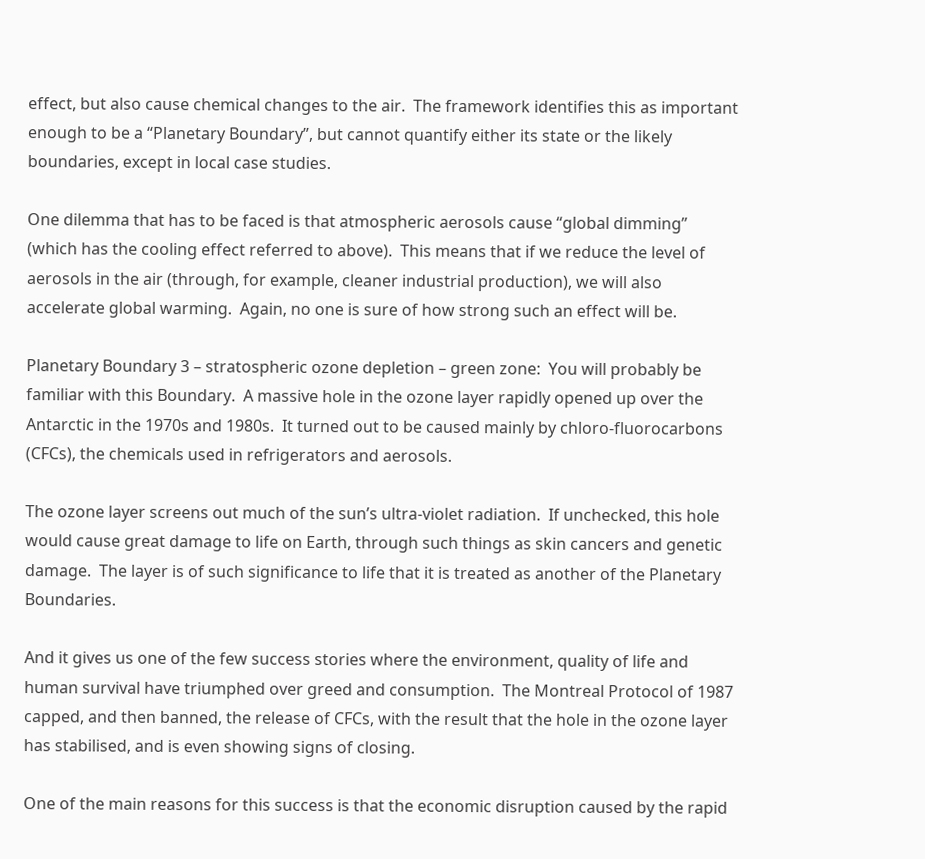effect, but also cause chemical changes to the air.  The framework identifies this as important enough to be a “Planetary Boundary”, but cannot quantify either its state or the likely boundaries, except in local case studies.

One dilemma that has to be faced is that atmospheric aerosols cause “global dimming” (which has the cooling effect referred to above).  This means that if we reduce the level of aerosols in the air (through, for example, cleaner industrial production), we will also accelerate global warming.  Again, no one is sure of how strong such an effect will be.

Planetary Boundary 3 – stratospheric ozone depletion – green zone:  You will probably be familiar with this Boundary.  A massive hole in the ozone layer rapidly opened up over the Antarctic in the 1970s and 1980s.  It turned out to be caused mainly by chloro-fluorocarbons (CFCs), the chemicals used in refrigerators and aerosols.

The ozone layer screens out much of the sun’s ultra-violet radiation.  If unchecked, this hole would cause great damage to life on Earth, through such things as skin cancers and genetic damage.  The layer is of such significance to life that it is treated as another of the Planetary Boundaries.

And it gives us one of the few success stories where the environment, quality of life and human survival have triumphed over greed and consumption.  The Montreal Protocol of 1987 capped, and then banned, the release of CFCs, with the result that the hole in the ozone layer has stabilised, and is even showing signs of closing.

One of the main reasons for this success is that the economic disruption caused by the rapid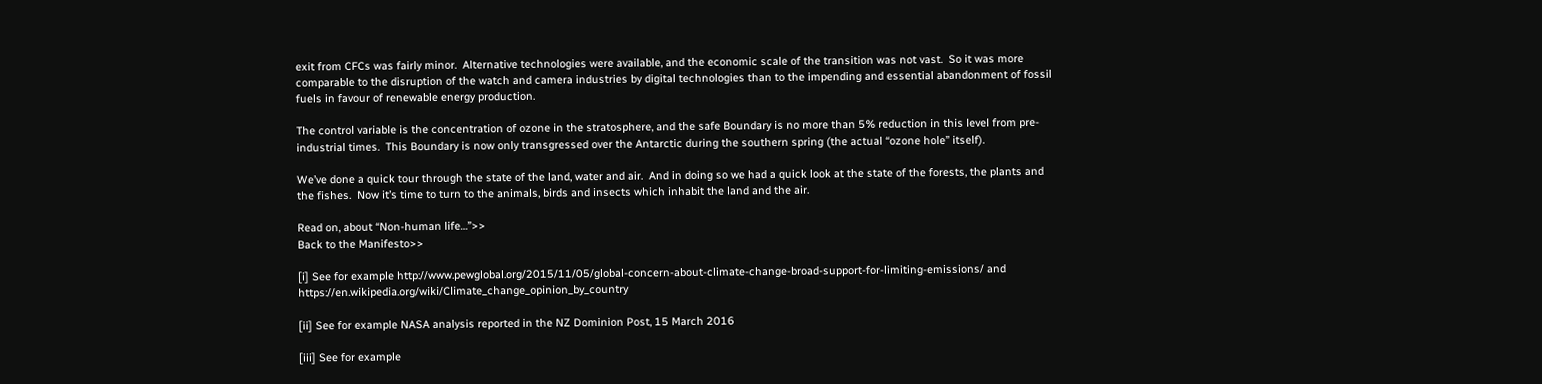exit from CFCs was fairly minor.  Alternative technologies were available, and the economic scale of the transition was not vast.  So it was more comparable to the disruption of the watch and camera industries by digital technologies than to the impending and essential abandonment of fossil fuels in favour of renewable energy production.

The control variable is the concentration of ozone in the stratosphere, and the safe Boundary is no more than 5% reduction in this level from pre-industrial times.  This Boundary is now only transgressed over the Antarctic during the southern spring (the actual “ozone hole” itself).

We’ve done a quick tour through the state of the land, water and air.  And in doing so we had a quick look at the state of the forests, the plants and the fishes.  Now it’s time to turn to the animals, birds and insects which inhabit the land and the air.

Read on, about “Non-human life…”>>
Back to the Manifesto>>

[i] See for example http://www.pewglobal.org/2015/11/05/global-concern-about-climate-change-broad-support-for-limiting-emissions/ and https://en.wikipedia.org/wiki/Climate_change_opinion_by_country

[ii] See for example NASA analysis reported in the NZ Dominion Post, 15 March 2016

[iii] See for example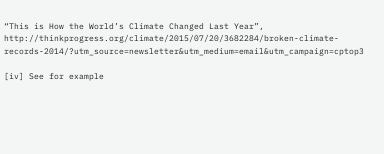“This is How the World’s Climate Changed Last Year”, http://thinkprogress.org/climate/2015/07/20/3682284/broken-climate-records-2014/?utm_source=newsletter&utm_medium=email&utm_campaign=cptop3

[iv] See for example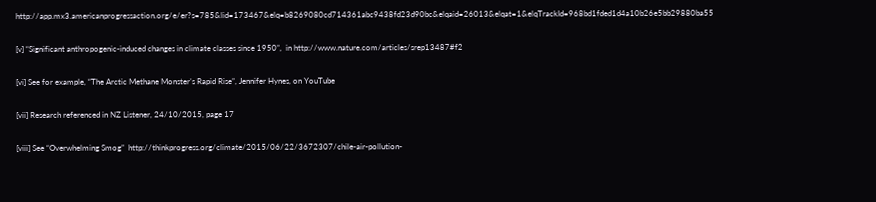http://app.mx3.americanprogressaction.org/e/er?s=785&lid=173467&elq=b8269080cd714361abc9438fd23d90bc&elqaid=26013&elqat=1&elqTrackId=968bd1fded1d4a10b26e5bb29880ba55

[v] “Significant anthropogenic-induced changes in climate classes since 1950”,  in http://www.nature.com/articles/srep13487#f2

[vi] See for example, “The Arctic Methane Monster’s Rapid Rise”, Jennifer Hynes, on YouTube

[vii] Research referenced in NZ Listener, 24/10/2015, page 17

[viii] See “Overwhelming Smog”  http://thinkprogress.org/climate/2015/06/22/3672307/chile-air-pollution-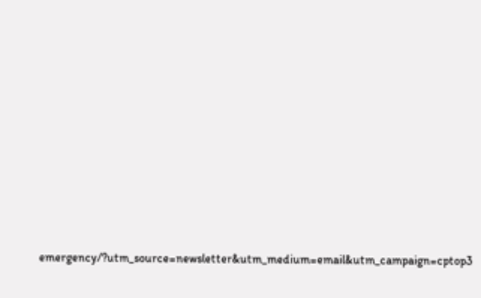emergency/?utm_source=newsletter&utm_medium=email&utm_campaign=cptop3